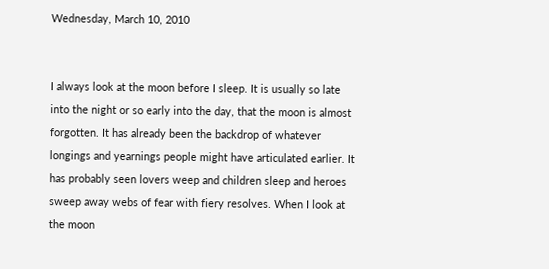Wednesday, March 10, 2010


I always look at the moon before I sleep. It is usually so late into the night or so early into the day, that the moon is almost forgotten. It has already been the backdrop of whatever longings and yearnings people might have articulated earlier. It has probably seen lovers weep and children sleep and heroes sweep away webs of fear with fiery resolves. When I look at the moon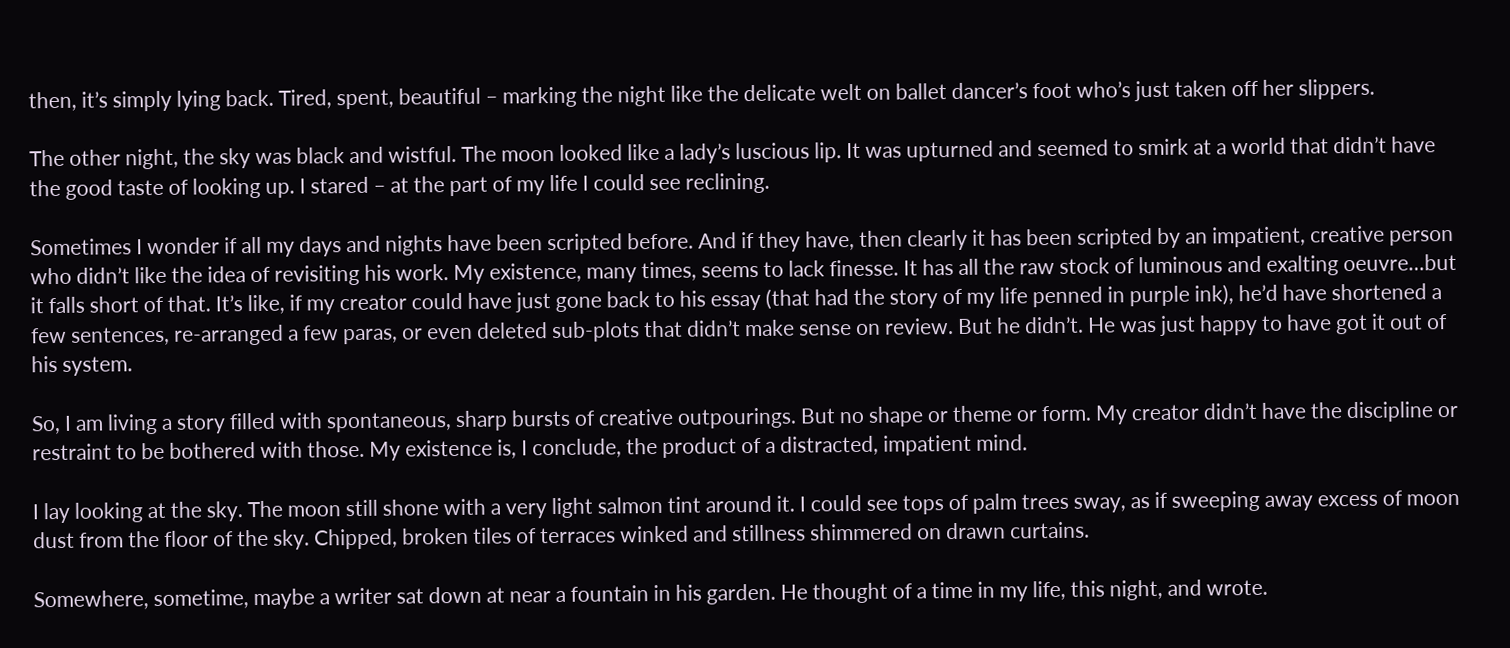then, it’s simply lying back. Tired, spent, beautiful – marking the night like the delicate welt on ballet dancer’s foot who’s just taken off her slippers.

The other night, the sky was black and wistful. The moon looked like a lady’s luscious lip. It was upturned and seemed to smirk at a world that didn’t have the good taste of looking up. I stared – at the part of my life I could see reclining.

Sometimes I wonder if all my days and nights have been scripted before. And if they have, then clearly it has been scripted by an impatient, creative person who didn’t like the idea of revisiting his work. My existence, many times, seems to lack finesse. It has all the raw stock of luminous and exalting oeuvre…but it falls short of that. It’s like, if my creator could have just gone back to his essay (that had the story of my life penned in purple ink), he’d have shortened a few sentences, re-arranged a few paras, or even deleted sub-plots that didn’t make sense on review. But he didn’t. He was just happy to have got it out of his system.

So, I am living a story filled with spontaneous, sharp bursts of creative outpourings. But no shape or theme or form. My creator didn’t have the discipline or restraint to be bothered with those. My existence is, I conclude, the product of a distracted, impatient mind.

I lay looking at the sky. The moon still shone with a very light salmon tint around it. I could see tops of palm trees sway, as if sweeping away excess of moon dust from the floor of the sky. Chipped, broken tiles of terraces winked and stillness shimmered on drawn curtains.

Somewhere, sometime, maybe a writer sat down at near a fountain in his garden. He thought of a time in my life, this night, and wrote.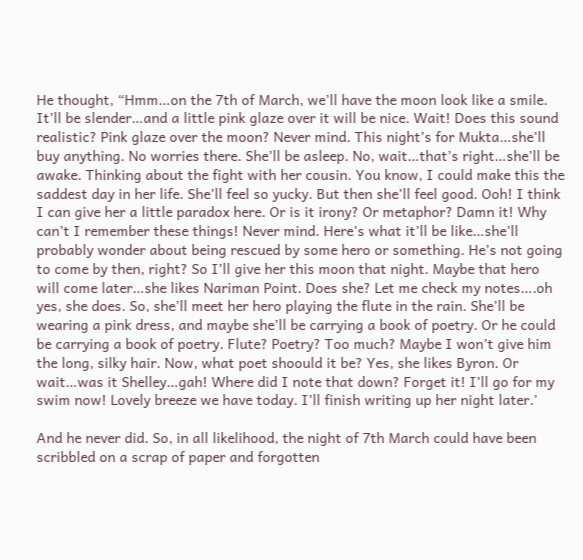He thought, “Hmm…on the 7th of March, we’ll have the moon look like a smile. It’ll be slender…and a little pink glaze over it will be nice. Wait! Does this sound realistic? Pink glaze over the moon? Never mind. This night’s for Mukta…she’ll buy anything. No worries there. She’ll be asleep. No, wait…that’s right…she’ll be awake. Thinking about the fight with her cousin. You know, I could make this the saddest day in her life. She’ll feel so yucky. But then she’ll feel good. Ooh! I think I can give her a little paradox here. Or is it irony? Or metaphor? Damn it! Why can’t I remember these things! Never mind. Here’s what it’ll be like…she’ll probably wonder about being rescued by some hero or something. He’s not going to come by then, right? So I’ll give her this moon that night. Maybe that hero will come later…she likes Nariman Point. Does she? Let me check my notes….oh yes, she does. So, she’ll meet her hero playing the flute in the rain. She’ll be wearing a pink dress, and maybe she’ll be carrying a book of poetry. Or he could be carrying a book of poetry. Flute? Poetry? Too much? Maybe I won’t give him the long, silky hair. Now, what poet shoould it be? Yes, she likes Byron. Or wait…was it Shelley…gah! Where did I note that down? Forget it! I’ll go for my swim now! Lovely breeze we have today. I’ll finish writing up her night later.’

And he never did. So, in all likelihood, the night of 7th March could have been scribbled on a scrap of paper and forgotten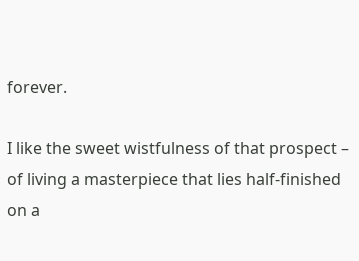forever.

I like the sweet wistfulness of that prospect – of living a masterpiece that lies half-finished on a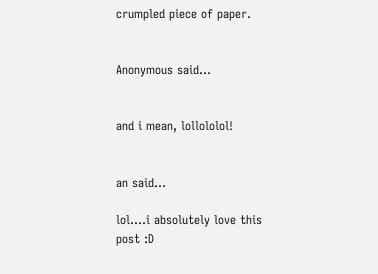crumpled piece of paper.


Anonymous said...


and i mean, lollololol!


an said...

lol....i absolutely love this post :D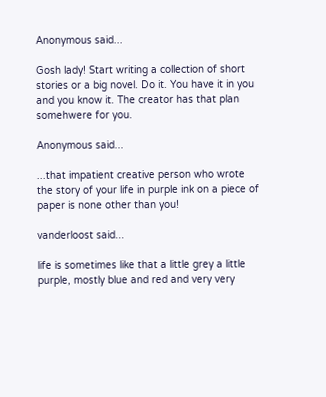Anonymous said...

Gosh lady! Start writing a collection of short stories or a big novel. Do it. You have it in you and you know it. The creator has that plan somehwere for you.

Anonymous said...

...that impatient creative person who wrote the story of your life in purple ink on a piece of paper is none other than you!

vanderloost said...

life is sometimes like that a little grey a little purple, mostly blue and red and very very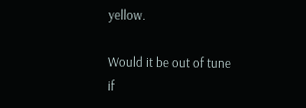yellow.

Would it be out of tune
if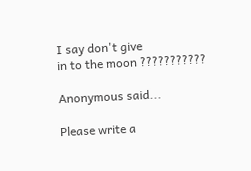I say don't give
in to the moon ???????????

Anonymous said...

Please write a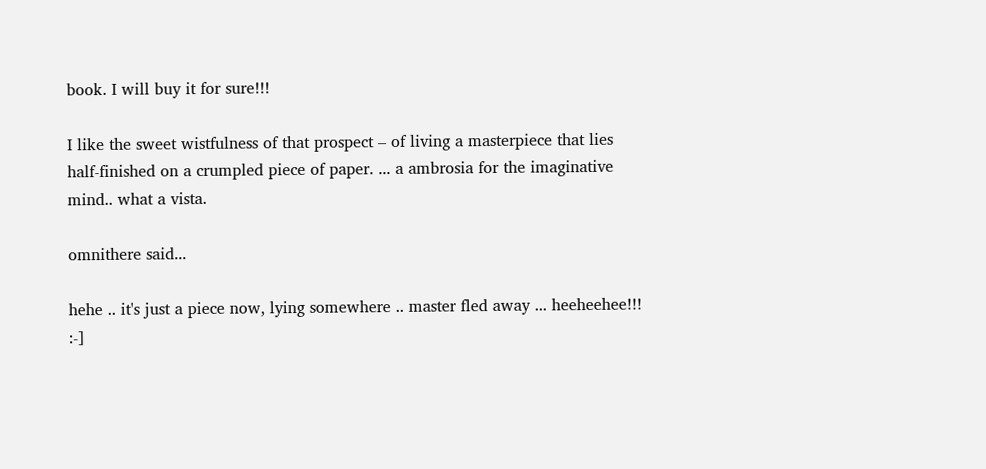book. I will buy it for sure!!!

I like the sweet wistfulness of that prospect – of living a masterpiece that lies half-finished on a crumpled piece of paper. ... a ambrosia for the imaginative mind.. what a vista.

omnithere said...

hehe .. it's just a piece now, lying somewhere .. master fled away ... heeheehee!!! :-]